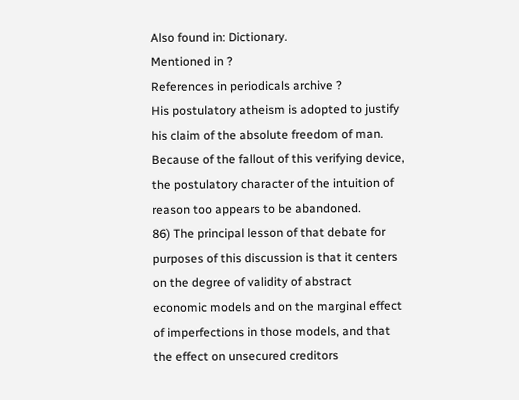Also found in: Dictionary.
Mentioned in ?
References in periodicals archive ?
His postulatory atheism is adopted to justify his claim of the absolute freedom of man.
Because of the fallout of this verifying device, the postulatory character of the intuition of reason too appears to be abandoned.
86) The principal lesson of that debate for purposes of this discussion is that it centers on the degree of validity of abstract economic models and on the marginal effect of imperfections in those models, and that the effect on unsecured creditors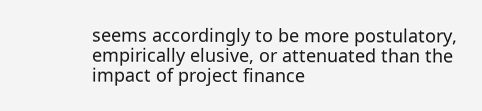seems accordingly to be more postulatory, empirically elusive, or attenuated than the impact of project finance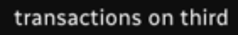transactions on third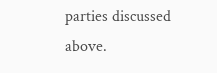parties discussed above.